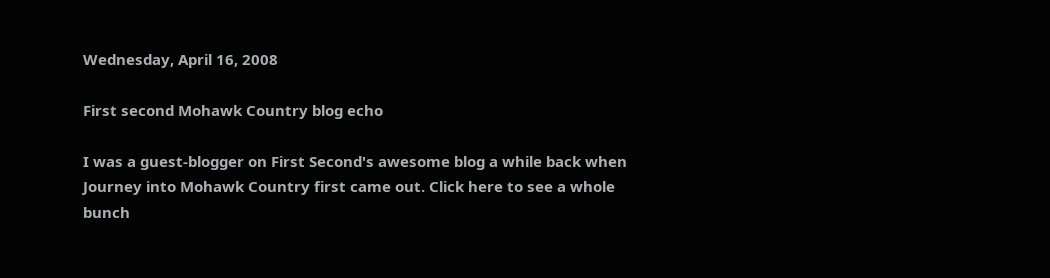Wednesday, April 16, 2008

First second Mohawk Country blog echo

I was a guest-blogger on First Second's awesome blog a while back when Journey into Mohawk Country first came out. Click here to see a whole bunch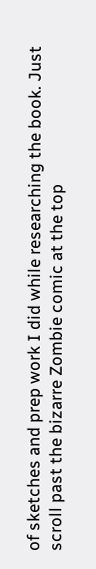of sketches and prep work I did while researching the book. Just scroll past the bizarre Zombie comic at the top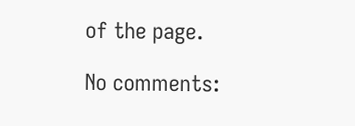of the page.

No comments: